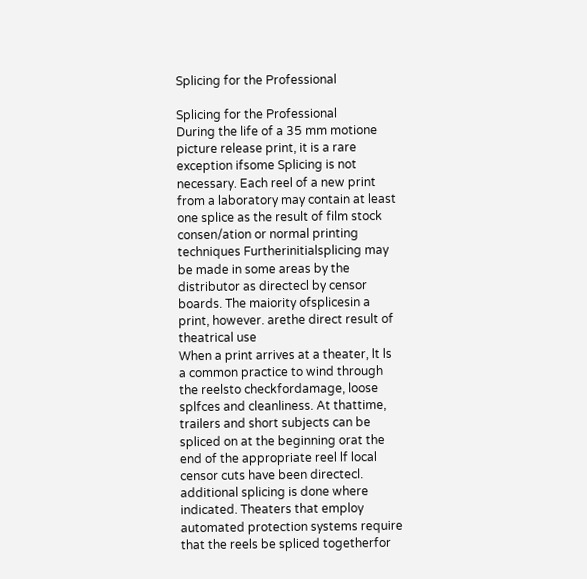Splicing for the Professional

Splicing for the Professional
During the life of a 35 mm motione
picture release print, it is a rare
exception ifsome Splicing is not
necessary. Each reel of a new print
from a laboratory may contain at least
one splice as the result of film stock
consen/ation or normal printing
techniques Furtherinitialsplicing may
be made in some areas by the
distributor as directecl by censor
boards. The maiority ofsplicesin a
print, however. arethe direct result of
theatrical use
When a print arrives at a theater, lt ls
a common practice to wind through
the reelsto checkfordamage, loose
splfces and cleanliness. At thattime,
trailers and short subjects can be
spliced on at the beginning orat the
end of the appropriate reel lf local
censor cuts have been directecl.
additional splicing is done where
indicated. Theaters that employ
automated protection systems require
that the reels be spliced togetherfor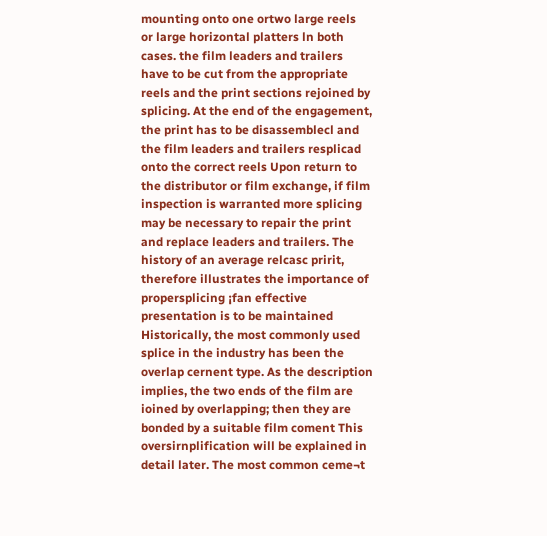mounting onto one ortwo large reels
or large horizontal platters ln both
cases. the film leaders and trailers
have to be cut from the appropriate
reels and the print sections rejoined by
splicing. At the end of the engagement,
the print has to be disassemblecl and
the film leaders and trailers resplicad
onto the correct reels Upon return to
the distributor or film exchange, if film
inspection is warranted more splicing
may be necessary to repair the print
and replace leaders and trailers. The
history of an average relcasc pririt,
therefore illustrates the importance of
propersplicing ¡fan effective
presentation is to be maintained
Historically, the most commonly used
splice in the industry has been the
overlap cernent type. As the description
implies, the two ends of the film are
ioined by overlapping; then they are
bonded by a suitable film coment This
oversirnplification will be explained in
detail later. The most common ceme¬t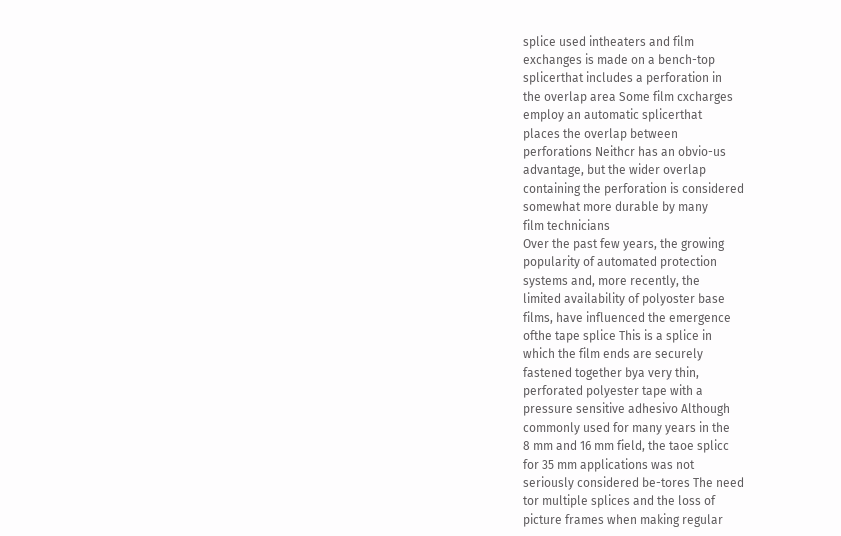splice used intheaters and film
exchanges is made on a bench-top
splicerthat includes a perforation in
the overlap area Some film cxcharges
employ an automatic splicerthat
places the overlap between
perforations Neithcr has an obvio-us
advantage, but the wider overlap
containing the perforation is considered
somewhat more durable by many
film technicians
Over the past few years, the growing
popularity of automated protection
systems and, more recently, the
limited availability of polyoster base
films, have influenced the emergence
ofthe tape splice This is a splice in
which the film ends are securely
fastened together bya very thin,
perforated polyester tape with a
pressure sensitive adhesivo Although
commonly used for many years in the
8 mm and 16 mm field, the taoe splicc
for 35 mm applications was not
seriously considered be-tores The need
tor multiple splices and the loss of
picture frames when making regular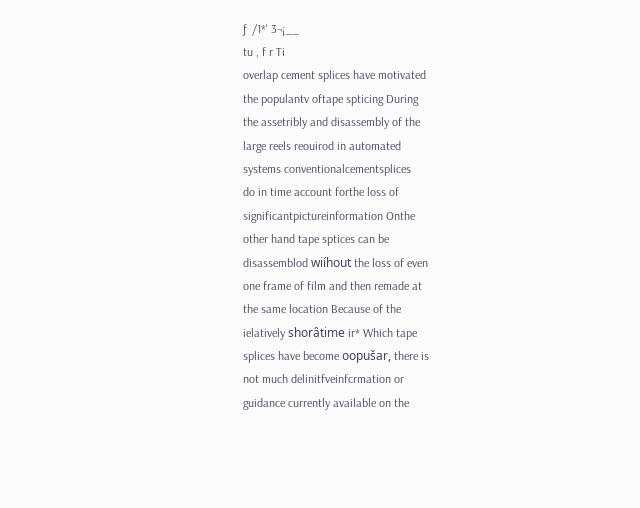ƒ  /1*' 3¬¡__
tu , f r Ti
overlap cement splices have motivated
the populantv oftape spticing During
the assetribly and disassembly of the
large reels reouirod in automated
systems conventionalcementsplices
do in time account forthe loss of
significantpictureinformation Onthe
other hand tape sptices can be
disassemblod wiíhout the loss of even
one frame of film and then remade at
the same location Because of the
ielatively shorâtime ir* Which tape
splices have become oopušar, there is
not much delinitfveinfcrmation or
guidance currently available on the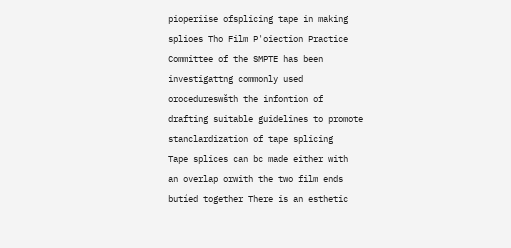pioperiise ofsplicing tape in making
splioes Tho Film P'oiection Practice
Committee of the SMPTE has been
investigattng commonly used
orocedureswšth the infontion of
drafting suitable guidelines to promote
stanclardization of tape splicing
Tape splices can bc made either with
an overlap orwith the two film ends
butíed together There is an esthetic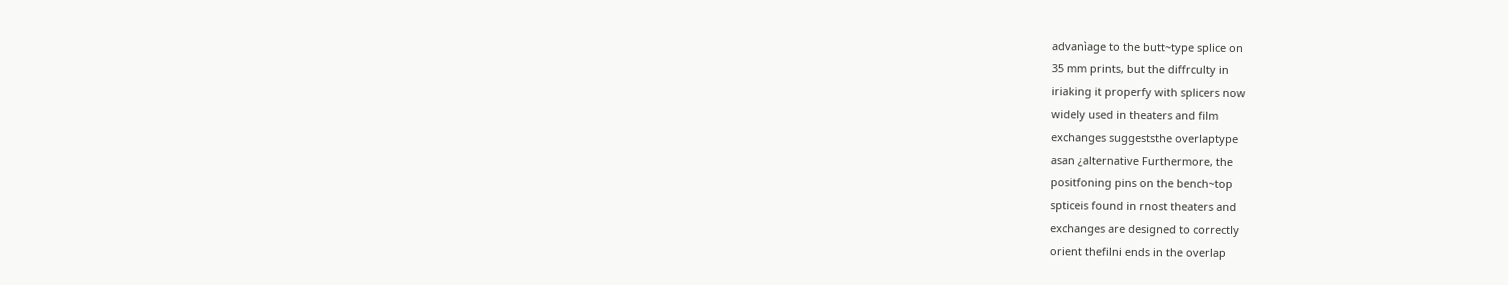advanìage to the butt~type splice on
35 mm prints, but the diffrculty in
iriaking it properfy with splicers now
widely used in theaters and film
exchanges suggeststhe overlaptype
asan ¿alternative Furthermore, the
positfoning pins on the bench~top
spticeis found in rnost theaters and
exchanges are designed to correctly
orient thefilni ends in the overlap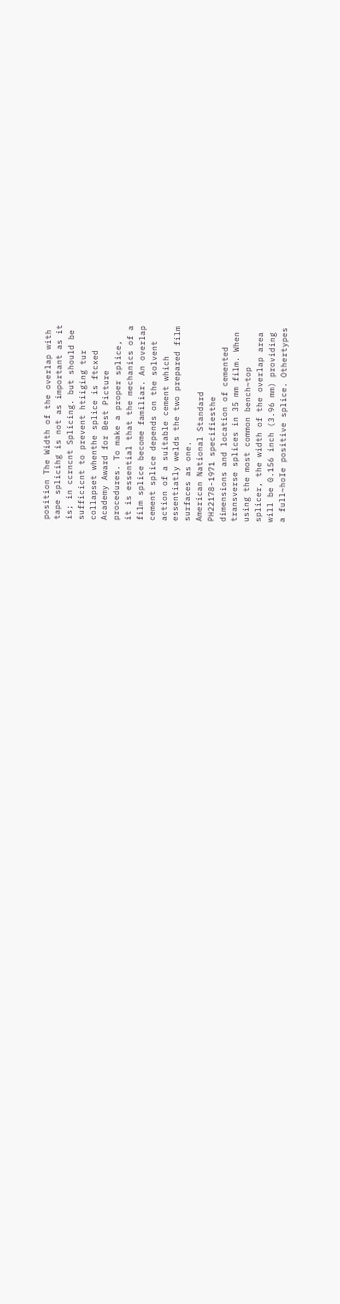position The Width of the overlap with
tape splicihg is not as important as it
is; in ccrncnt Splicing. but should be
sufficicnt to prevent htiiging tur
collapset whenthe splice is ftcxed
Academy Award for Best Picture
procedures. To make a proper splice,
it is essential that the mechanics of a
film splice become familiar. An overlap
cement splice depends on the solvent
action of a suitable cement which
essentiatly welds the two prepared film
surfaces as one.
American National Standard
PH22178-1971 specifiesthe
dimensions and location of cemented
transverse splices in 35 mm film. When
using the most common bench~top
splicer, the width of the overlap area
will be 0.156 inch (3.96 mm) providing
a full~hoIe positive splice. Othertypes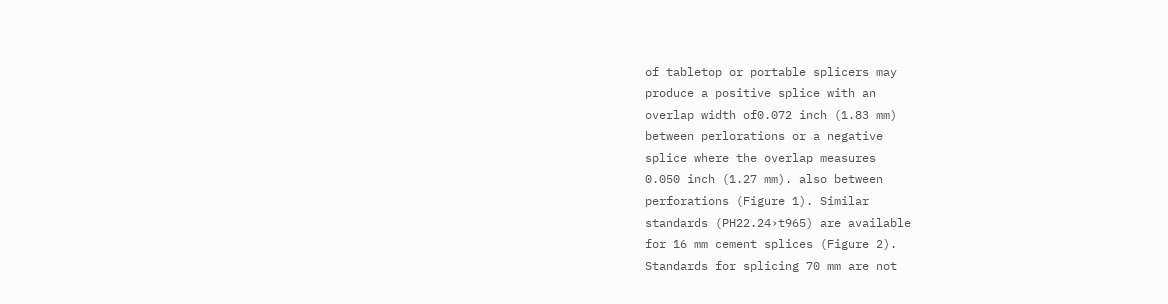of tabletop or portable splicers may
produce a positive splice with an
overlap width of0.072 inch (1.83 mm)
between perlorations or a negative
splice where the overlap measures
0.050 inch (1.27 mm). also between
perforations (Figure 1). Similar
standards (PH22.24›t965) are available
for 16 mm cement splices (Figure 2).
Standards for splicing 70 mm are not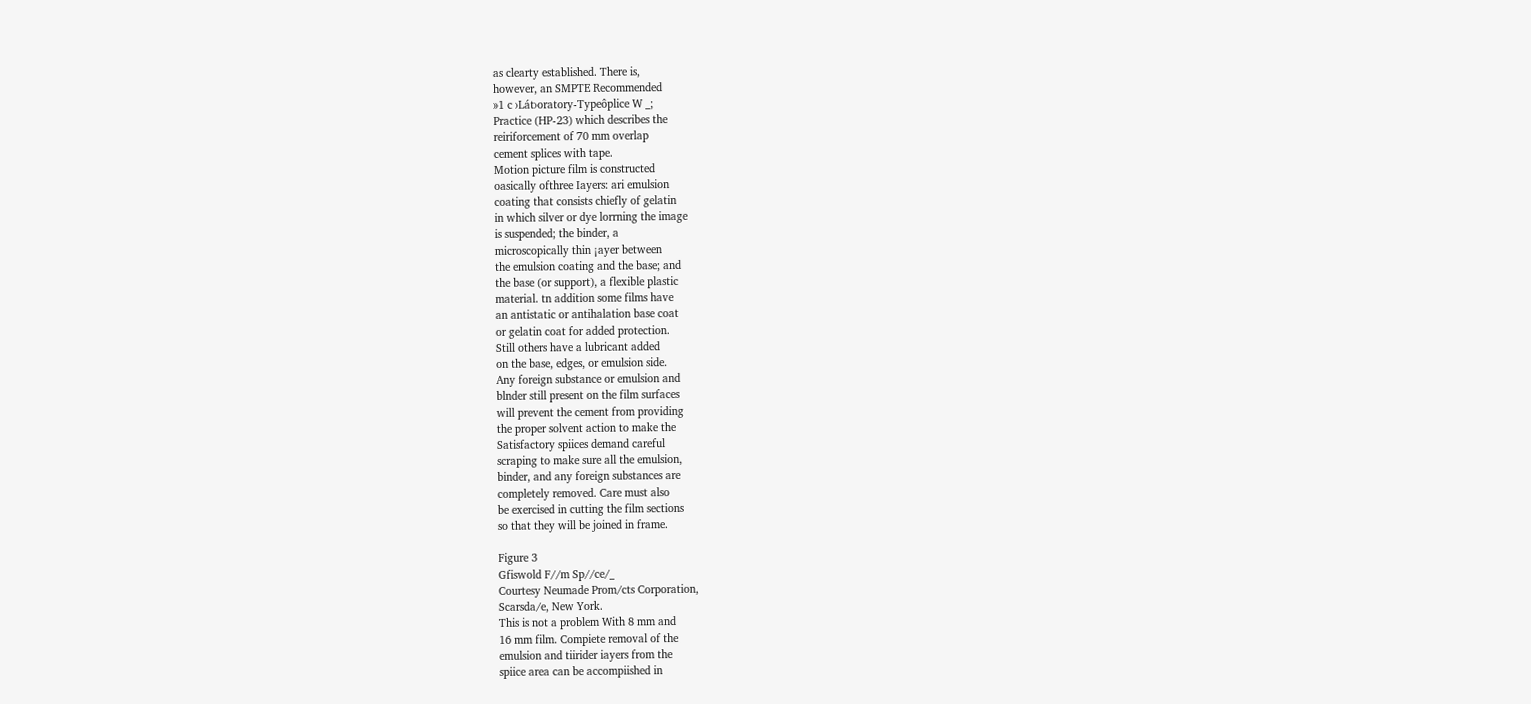as clearty established. There is,
however, an SMPTE Recommended
»1 c ›Lát›oratory-Typeôplice W _;
Practice (HP-23) which describes the
reiriforcement of 70 mm overlap
cement splices with tape.
Motion picture film is constructed
oasically ofthree Iayers: ari emulsion
coating that consists chiefly of gelatin
in which silver or dye lorrning the image
is suspended; the binder, a
microscopically thin ¡ayer between
the emulsion coating and the base; and
the base (or support), a flexible plastic
material. tn addition some films have
an antistatic or antihalation base coat
or gelatin coat for added protection.
Still others have a lubricant added
on the base, edges, or emulsion side.
Any foreign substance or emulsion and
blnder still present on the film surfaces
will prevent the cement from providing
the proper solvent action to make the
Satisfactory spiices demand careful
scraping to make sure all the emulsion,
binder, and any foreign substances are
completely removed. Care must also
be exercised in cutting the film sections
so that they will be joined in frame.

Figure 3
Gfiswold F//m Sp//ce/_
Courtesy Neumade Prom/cts Corporation,
Scarsda/e, New York.
This is not a problem With 8 mm and
16 mm film. Compiete removal of the
emulsion and tiirider iayers from the
spiice area can be accompiished in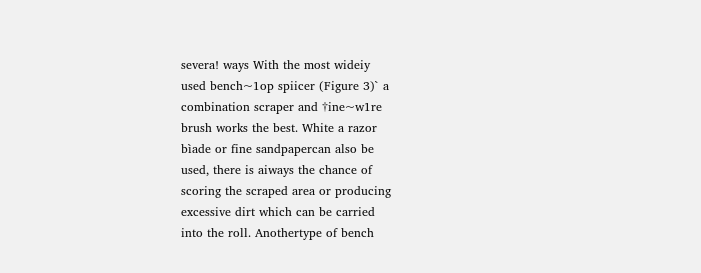severa! ways With the most wideiy
used bench~1op spiicer (Figure 3)` a
combination scraper and †ine~w1re
brush works the best. White a razor
bìade or fine sandpapercan also be
used, there is aiways the chance of
scoring the scraped area or producing
excessive dirt which can be carried
into the roll. Anothertype of bench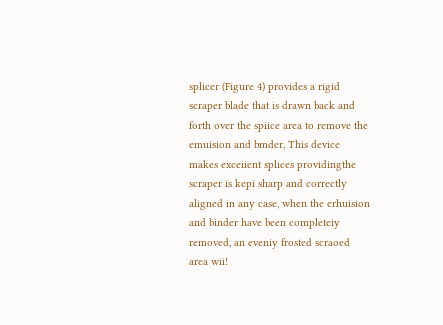splicer (Figure 4) provides a rigid
scraper blade that is drawn back and
forth over the spiice area to remove the
emuision and bmder, This device
makes exceiient splices providingthe
scraper is kepi sharp and correctly
aligned in any case, when the erhuision
and binder have been completeiy
removed, an eveniy frosted scraoed
area wii!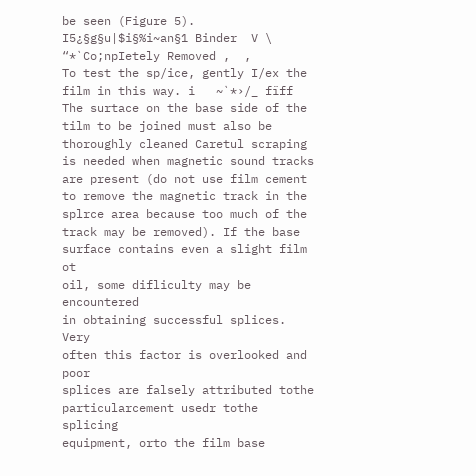be seen (Figure 5).
I5¿§g§u|$i§%i~an§1 Binder  V \
“*`Co;npIetely Removed ,  ,
To test the sp/ice, gently I/ex the film in this way. i   ~`*›/_ fïff
The surtace on the base side of the
tilm to be joined must also be
thoroughly cleaned Caretul scraping
is needed when magnetic sound tracks
are present (do not use film cement
to remove the magnetic track in the
splrce area because too much of the
track may be removed). If the base
surface contains even a slight film ot
oil, some difliculty may be encountered
in obtaining successful splices. Very
often this factor is overlooked and poor
splices are falsely attributed tothe
particularcement usedr tothe splicing
equipment, orto the film base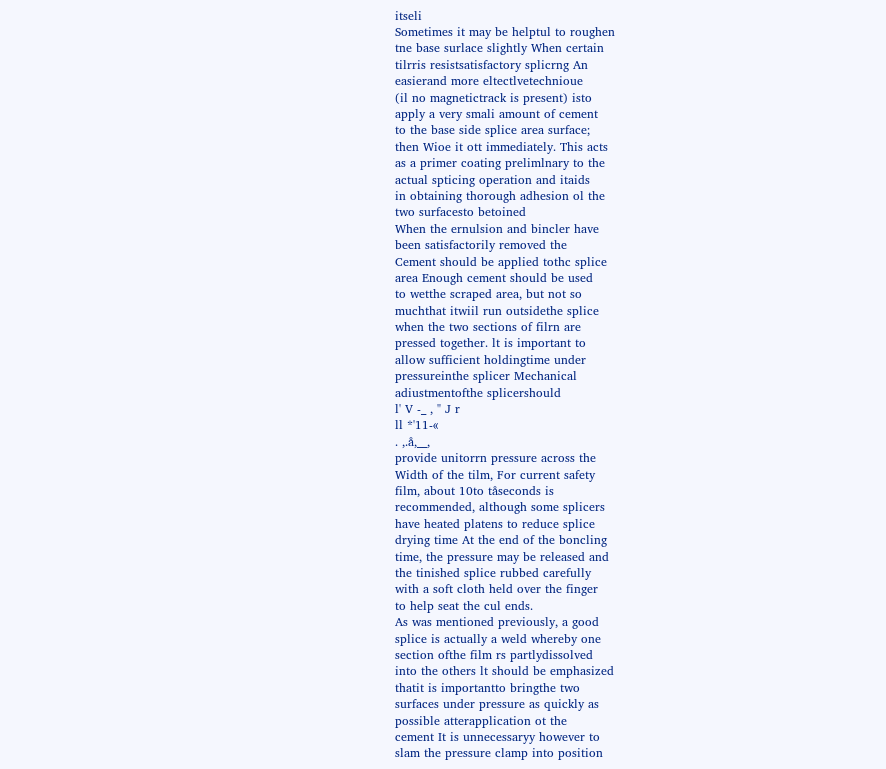itseli
Sometimes it may be helptul to roughen
tne base surlace slightly When certain
tilrris resistsatisfactory splicrng An
easierand more eltectlvetechnioue
(il no magnetictrack is present) isto
apply a very smali amount of cement
to the base side splice area surface;
then Wioe it ott immediately. This acts
as a primer coating prelimlnary to the
actual spticing operation and itaids
in obtaining thorough adhesion ol the
two surfacesto betoined
When the ernulsion and bincler have
been satisfactorily removed the
Cement should be applied tothc splice
area Enough cement should be used
to wetthe scraped area, but not so
muchthat itwiil run outsidethe splice
when the two sections of filrn are
pressed together. lt is important to
allow sufficient holdingtime under
pressureinthe splicer Mechanical
adiustmentofthe splicershould
l' V -_ , " J r
ll *'11-«
. ,.å,__,
provide unitorrn pressure across the
Width of the tilm, For current safety
film, about 10to tåseconds is
recommended, although some splicers
have heated platens to reduce splice
drying time At the end of the boncling
time, the pressure may be released and
the tinished splice rubbed carefully
with a soft cloth held over the finger
to help seat the cul ends.
As was mentioned previously, a good
splice is actually a weld whereby one
section ofthe film rs partlydissolved
into the others lt should be emphasized
thatit is importantto bringthe two
surfaces under pressure as quickly as
possible atterapplication ot the
cement It is unnecessaryy however to
slam the pressure clamp into position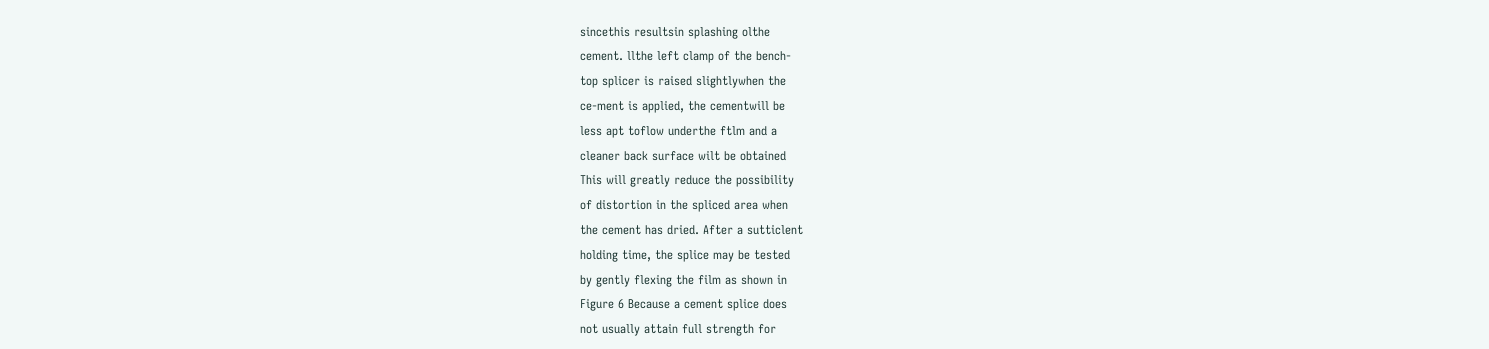sincethis resultsin splashing olthe
cement. llthe left clamp of the bench-
top splicer is raised slightlywhen the
ce-ment is applied, the cementwill be
less apt toflow underthe ftlm and a
cleaner back surface wilt be obtained
This will greatly reduce the possibility
of distortion in the spliced area when
the cement has dried. After a sutticlent
holding time, the splice may be tested
by gently flexing the film as shown in
Figure 6 Because a cement splice does
not usually attain full strength for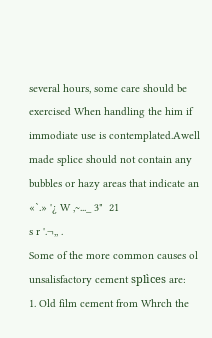several hours, some care should be
exercised When handling the him if
immodiate use is contemplated.Awell
made splice should not contain any
bubbles or hazy areas that indicate an
«`.» '¿ W ,~..._ 3"  21
s r '.¬,, .
Some of the more common causes ol
unsalisfactory cement splìces are:
1. Old film cement from Whrch the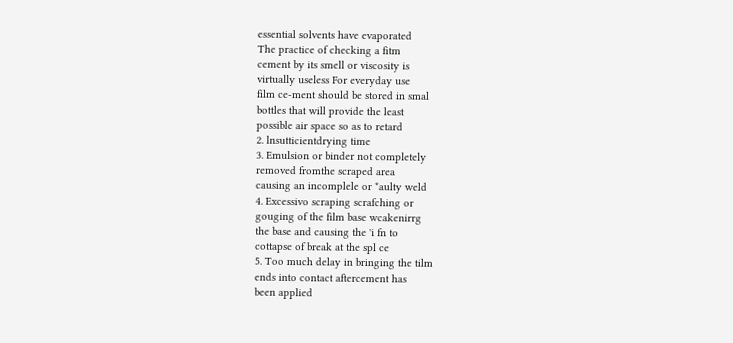essential solvents have evaporated
The practice of checking a fitm
cement by its smell or viscosity is
virtually useless For everyday use
film ce-ment should be stored in smal
bottles that will provide the least
possible air space so as to retard
2. lnsutticientdrying time
3. Emulsion or binder not completely
removed fromthe scraped area
causing an incomplele or *aulty weld
4. Excessivo scraping scrafching or
gouging of the film base wcakenirrg
the base and causing the 'i fn to
cottapse of break at the spl ce
5. Too much delay in bringing the tilm
ends into contact aftercement has
been applied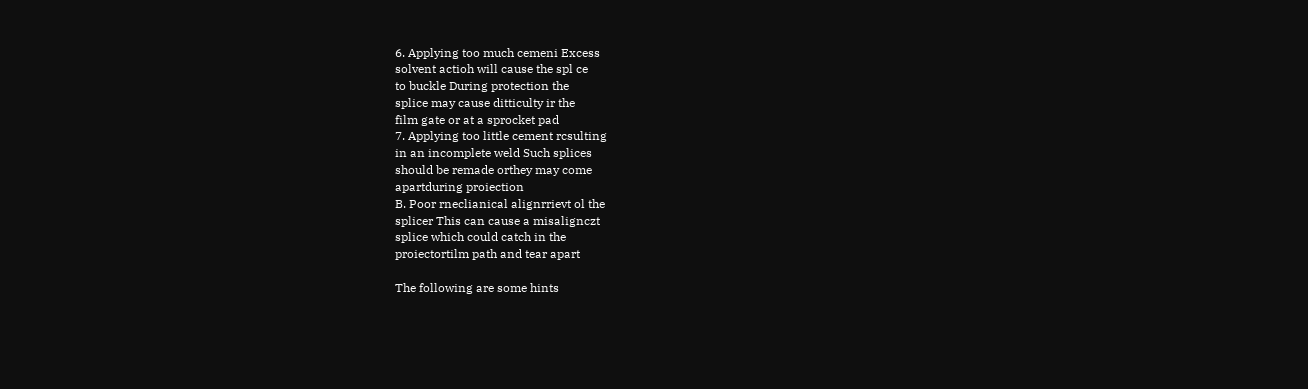6. Applying too much cemeni Excess
solvent actioh will cause the spl ce
to buckle During protection the
splice may cause ditticulty ir the
film gate or at a sprocket pad
7. Applying too little cement rcsulting
in an incomplete weld Such splices
should be remade orthey may come
apartduring proiection
B. Poor rneclianical alignrrievt ol the
splicer This can cause a misalignczt
splice which could catch in the
proiectortilm path and tear apart

The following are some hints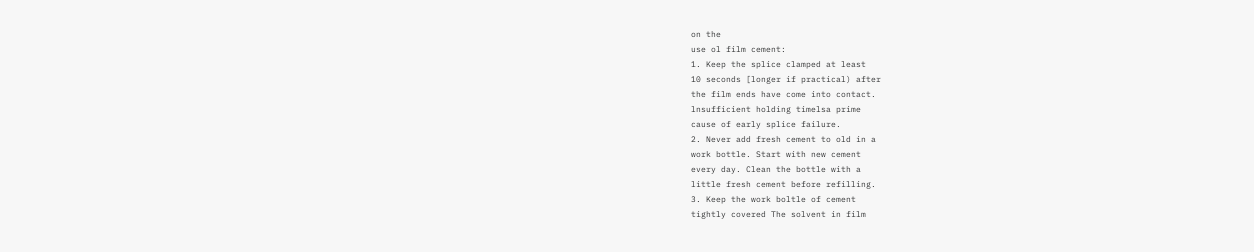on the
use ol film cement:
1. Keep the splice clamped at least
10 seconds [longer if practical) after
the film ends have come into contact.
lnsufficient holding timelsa prime
cause of early splice failure.
2. Never add fresh cement to old in a
work bottle. Start with new cement
every day. Clean the bottle with a
little fresh cement before refilling.
3. Keep the work boltle of cement
tightly covered The solvent in film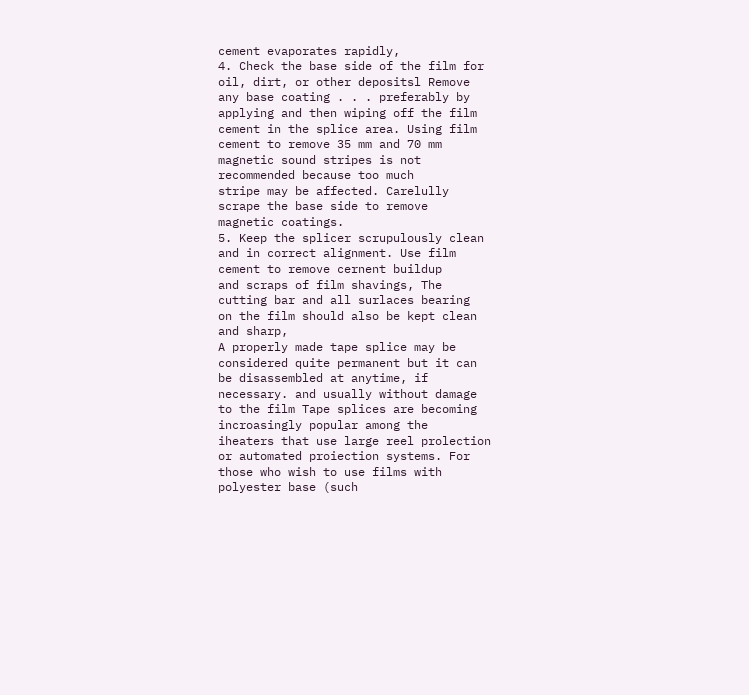cement evaporates rapidly,
4. Check the base side of the film for
oil, dirt, or other depositsl Remove
any base coating . . . preferably by
applying and then wiping off the film
cement in the splice area. Using film
cement to remove 35 mm and 70 mm
magnetic sound stripes is not
recommended because too much
stripe may be affected. Carelully
scrape the base side to remove
magnetic coatings.
5. Keep the splicer scrupulously clean
and in correct alignment. Use film
cement to remove cernent buildup
and scraps of film shavings, The
cutting bar and all surlaces bearing
on the film should also be kept clean
and sharp,
A properly made tape splice may be
considered quite permanent but it can
be disassembled at anytime, if
necessary. and usually without damage
to the film Tape splices are becoming
incroasingly popular among the
iheaters that use large reel prolection
or automated proiection systems. For
those who wish to use films with
polyester base (such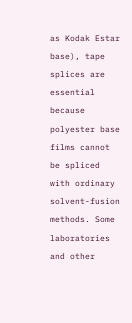as Kodak Estar
base), tape splices are essential
because polyester base films cannot
be spliced with ordinary solvent-fusion
methods. Some laboratories and other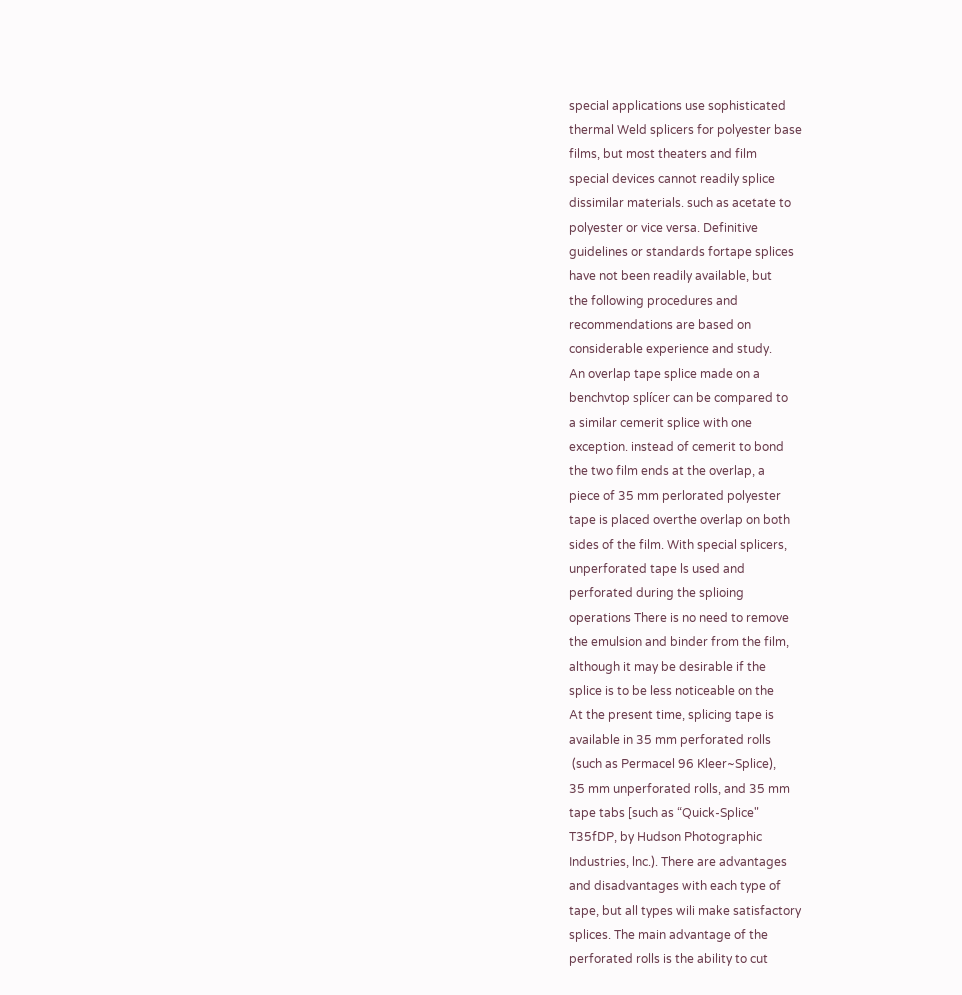special applications use sophisticated
thermal Weld splicers for polyester base
films, but most theaters and film
special devices cannot readily splice
dissimilar materials. such as acetate to
polyester or vice versa. Definitive
guidelines or standards fortape splices
have not been readily available, but
the following procedures and
recommendations are based on
considerable experience and study.
An overlap tape splice made on a
benchvtop splícer can be compared to
a similar cemerit splice with one
exception. instead of cemerit to bond
the two film ends at the overlap, a
piece of 35 mm perlorated polyester
tape is placed overthe overlap on both
sides of the film. With special splicers,
unperforated tape ls used and
perforated during the splioing
operations There is no need to remove
the emulsion and binder from the film,
although it may be desirable if the
splice is to be less noticeable on the
At the present time, splicing tape is
available in 35 mm perforated rolls
 (such as Permacel 96 Kleer~Splice),
35 mm unperforated rolls, and 35 mm
tape tabs [such as “Quick-Splice"
T35fDP, by Hudson Photographic
Industries, lnc.). There are advantages
and disadvantages with each type of
tape, but all types wili make satisfactory
splices. The main advantage of the
perforated rolls is the ability to cut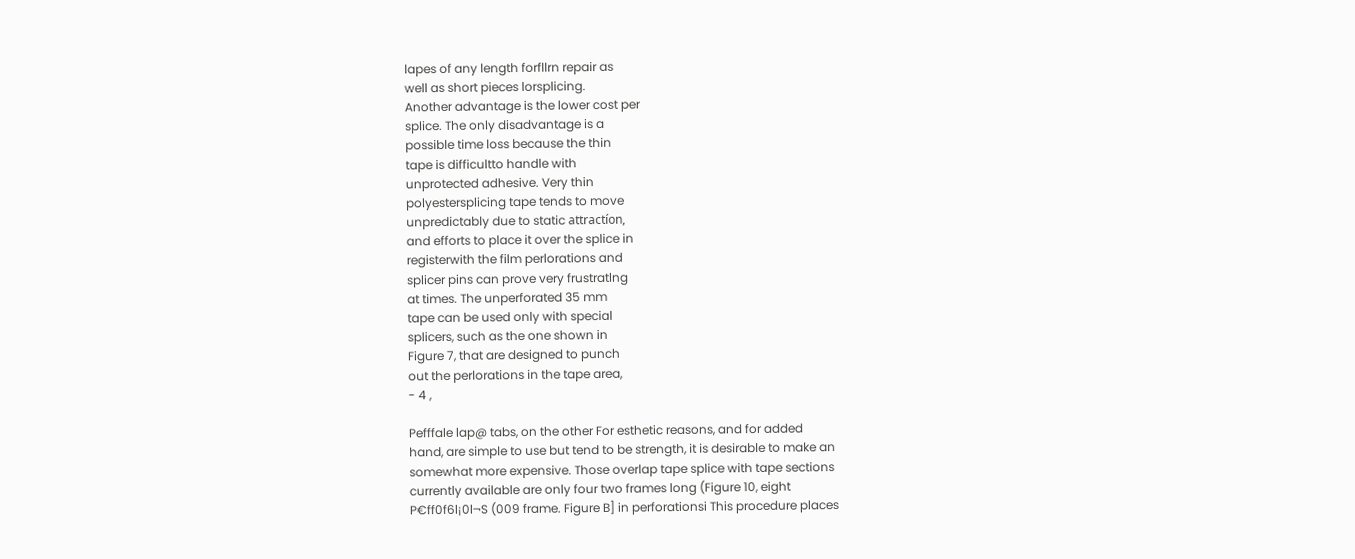lapes of any length forfllrn repair as
well as short pieces lorsplicing.
Another advantage is the lower cost per
splice. The only disadvantage is a
possible time loss because the thin
tape is difficultto handle with
unprotected adhesive. Very thin
polyestersplicing tape tends to move
unpredictably due to static attractíon,
and efforts to place it over the splice in
registerwith the film perlorations and
splicer pins can prove very frustratlng
at times. The unperforated 35 mm
tape can be used only with special
splicers, such as the one shown in
Figure 7, that are designed to punch
out the perlorations in the tape area,
- 4 ,

Pefffale lap@ tabs, on the other For esthetic reasons, and for added
hand, are simple to use but tend to be strength, it is desirable to make an
somewhat more expensive. Those overlap tape splice with tape sections
currently available are only four two frames long (Figure 10, eight
P€ff0f6l¡0l¬S (009 frame. Figure B] in perforationsi This procedure places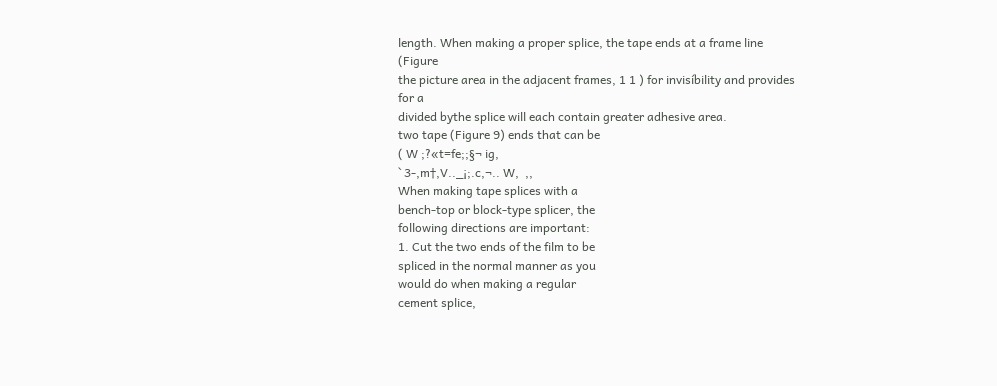length. When making a proper splice, the tape ends at a frame line (Figure
the picture area in the adjacent frames, 1 1 ) for invisíbility and provides for a
divided bythe splice will each contain greater adhesive area.
two tape (Figure 9) ends that can be
( W ;?«t=fe;;§¬ ig,
` 3-,m†,V.._¡;.c,¬.. W,  ,,
When making tape splices with a
bench-top or block-type splicer, the
following directions are important:
1. Cut the two ends of the film to be
spliced in the normal manner as you
would do when making a regular
cement splice,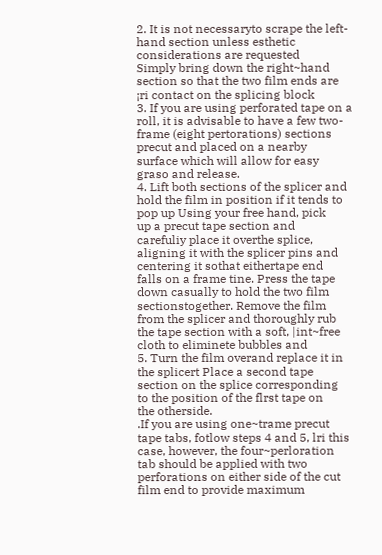2. It is not necessaryto scrape the left-
hand section unless esthetic
considerations are requested
Simply bring down the right~hand
section so that the two film ends are
¡ri contact on the splicing block
3. If you are using perforated tape on a
roll, it is advisable to have a few two-
frame (eight pertorations) sections
precut and placed on a nearby
surface which will allow for easy
graso and release.
4. Lift both sections of the splicer and
hold the film in position if it tends to
pop up Using your free hand, pick
up a precut tape section and
carefuliy place it overthe splice,
aligning it with the splicer pins and
centering it sothat eithertape end
falls on a frame tine. Press the tape
down casually to hold the two film
sectionstogether. Remove the film
from the splicer and thoroughly rub
the tape section with a soft, |int~free
cloth to eliminete bubbles and
5. Turn the film overand replace it in
the splicert Place a second tape
section on the splice corresponding
to the position of the flrst tape on
the otherside.
.If you are using one~trame precut
tape tabs, fotlow steps 4 and 5, lri this
case, however, the four~perloration
tab should be applied with two
perforations on either side of the cut
film end to provide maximum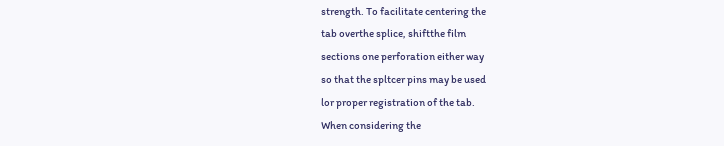strength. To facilitate centering the
tab overthe splice, shiftthe film
sections one perforation either way
so that the spltcer pins may be used
lor proper registration of the tab.
When considering the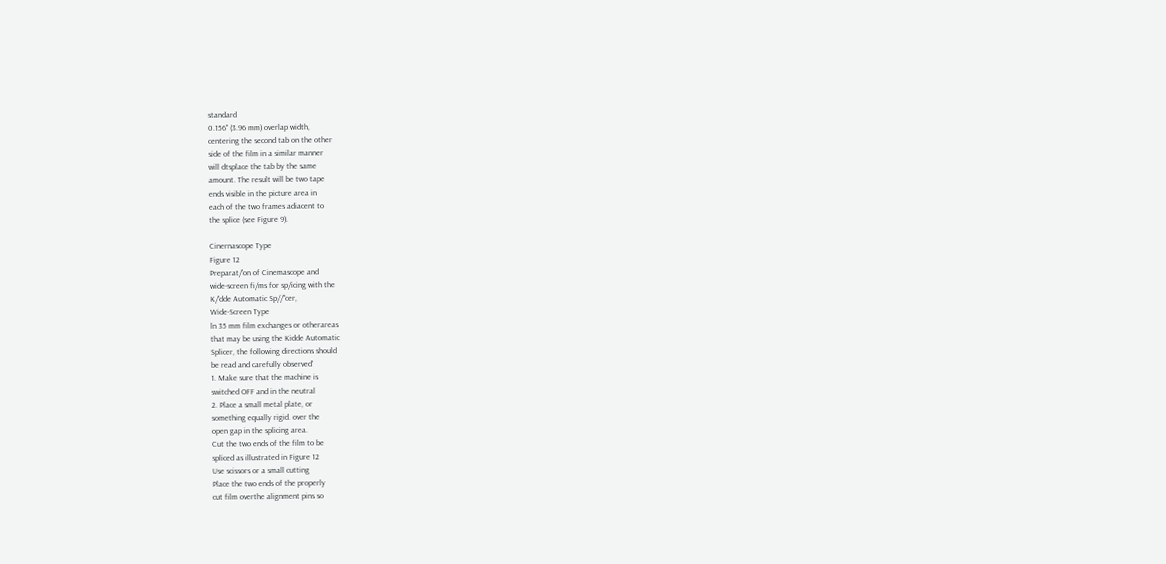standard
0.156" (3.96 mm) overlap width,
centering the second tab on the other
side of the film in a similar manner
will dtsplace the tab by the same
amount. The result will be two tape
ends visible in the picture area in
each of the two frames adiacent to
the splice (see Figure 9).

Cinernascope Type
Figure 12
Preparat/'on of Cinemascope and
wide-screen fi/ms for sp/icing with the
K/'dde Automatic Sp//"cer,
Wide-Screen Type
ln 35 mm film exchanges or otherareas
that may be using the Kidde Automatic
Splicer, the following directions should
be read and carefully observed'
1. Make sure that the machine is
switched OFF and in the neutral
2. Place a small metal plate, or
something equally rigid. over the
open gap in the splicing area.
Cut the two ends of the film to be
spliced as illustrated in Figure 12
Use scissors or a small cutting
Place the two ends of the properly
cut film overthe alignment pins so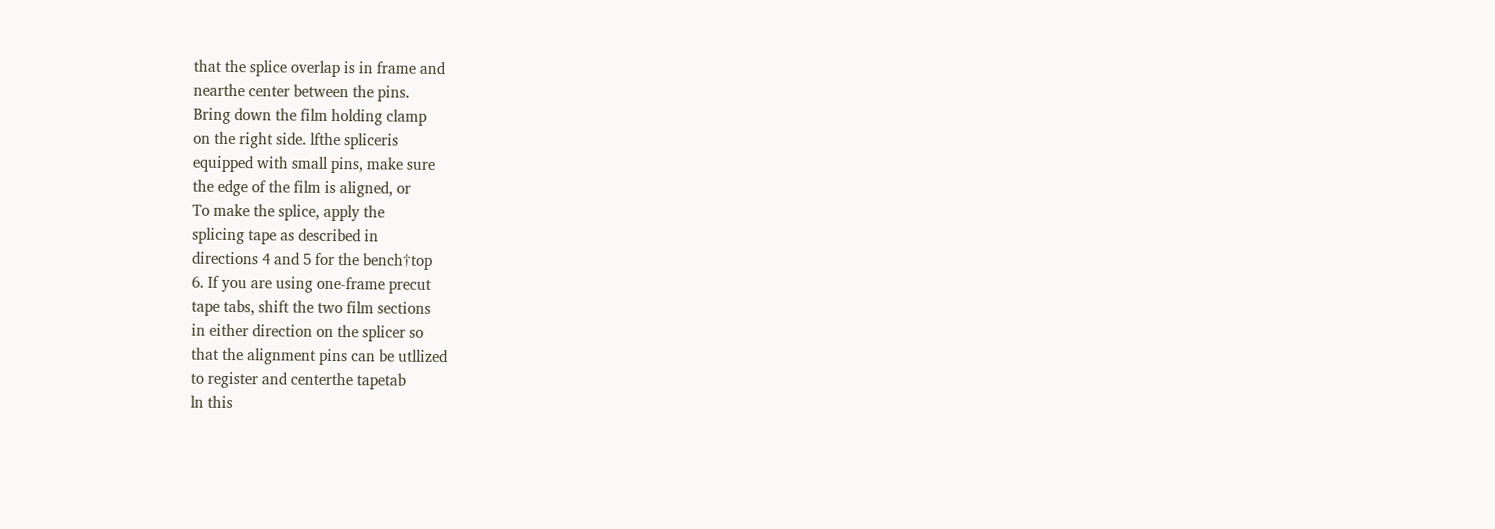that the splice overlap is in frame and
nearthe center between the pins.
Bring down the film holding clamp
on the right side. lfthe spliceris
equipped with small pins, make sure
the edge of the film is aligned, or
To make the splice, apply the
splicing tape as described in
directions 4 and 5 for the bench†top
6. If you are using one-frame precut
tape tabs, shift the two film sections
in either direction on the splicer so
that the alignment pins can be utllized
to register and centerthe tapetab
ln this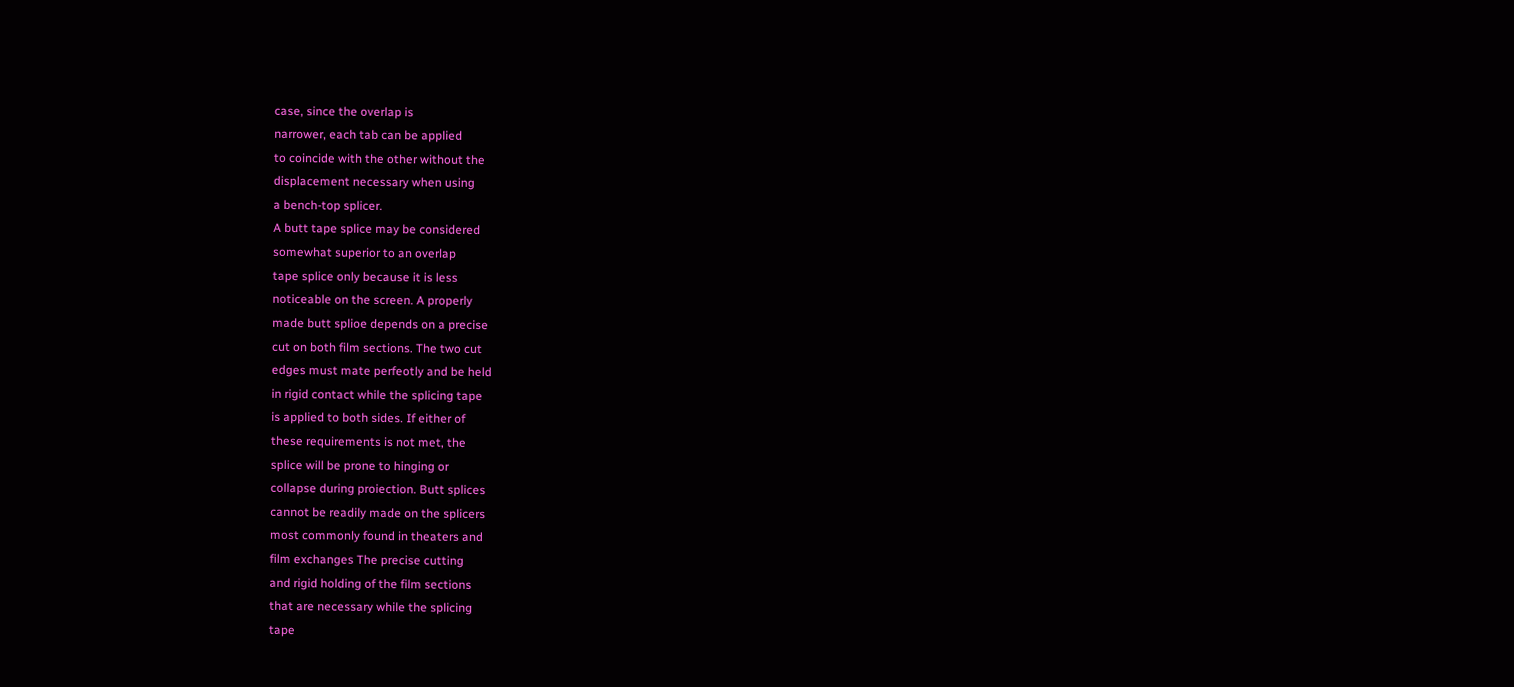case, since the overlap is
narrower, each tab can be applied
to coincide with the other without the
displacement necessary when using
a bench-top splicer.
A butt tape splice may be considered
somewhat superior to an overlap
tape splice only because it is less
noticeable on the screen. A properly
made butt splioe depends on a precise
cut on both film sections. The two cut
edges must mate perfeotly and be held
in rigid contact while the splicing tape
is applied to both sides. If either of
these requirements is not met, the
splice will be prone to hinging or
collapse during proiection. Butt splices
cannot be readily made on the splicers
most commonly found in theaters and
film exchanges The precise cutting
and rigid holding of the film sections
that are necessary while the splicing
tape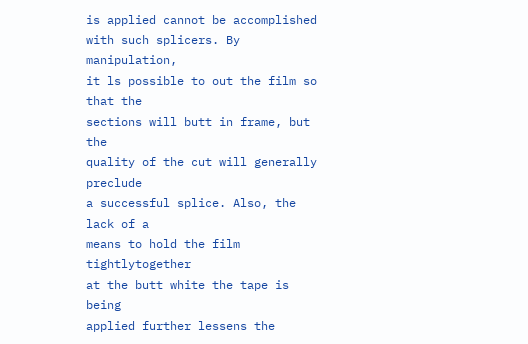is applied cannot be accomplished
with such splicers. By manipulation,
it ls possible to out the film so that the
sections will butt in frame, but the
quality of the cut will generally preclude
a successful splice. Also, the lack of a
means to hold the film tightlytogether
at the butt white the tape is being
applied further lessens the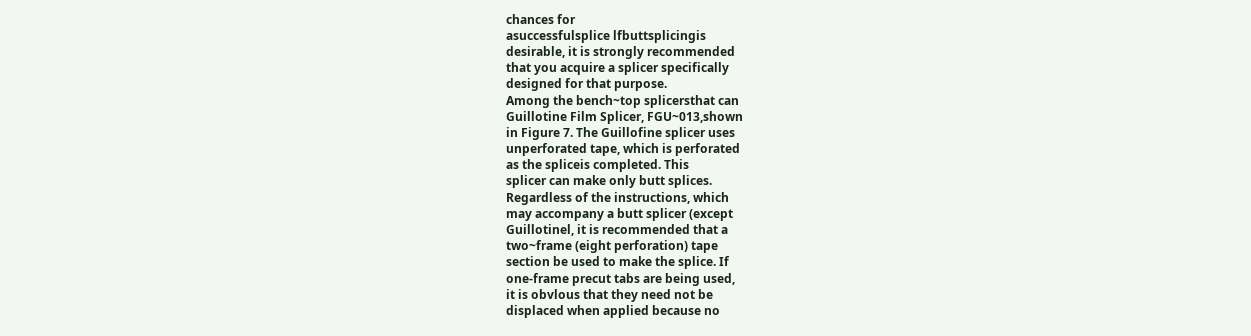chances for
asuccessfulsplice lfbuttsplicingis
desirable, it is strongly recommended
that you acquire a splicer specifically
designed for that purpose.
Among the bench~top splicersthat can
Guillotine Film Splicer, FGU~013,shown
in Figure 7. The Guillofine splicer uses
unperforated tape, which is perforated
as the spliceis completed. This
splicer can make only butt splices.
Regardless of the instructions, which
may accompany a butt splicer (except
Guillotinel, it is recommended that a
two~frame (eight perforation) tape
section be used to make the splice. If
one-frame precut tabs are being used,
it is obvlous that they need not be
displaced when applied because no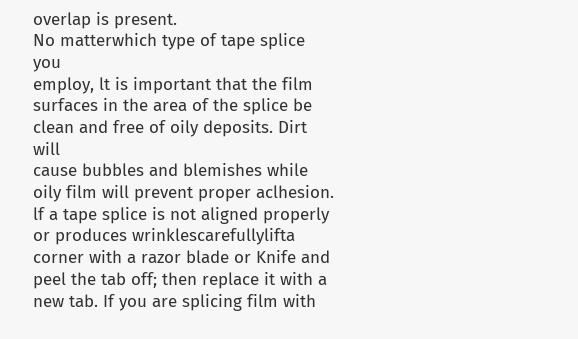overlap is present.
No matterwhich type of tape splice you
employ, lt is important that the film
surfaces in the area of the splice be
clean and free of oily deposits. Dirt will
cause bubbles and blemishes while
oily film will prevent proper aclhesion.
lf a tape splice is not aligned properly
or produces wrinklescarefullylifta
corner with a razor blade or Knife and
peel the tab off; then replace it with a
new tab. If you are splicing film with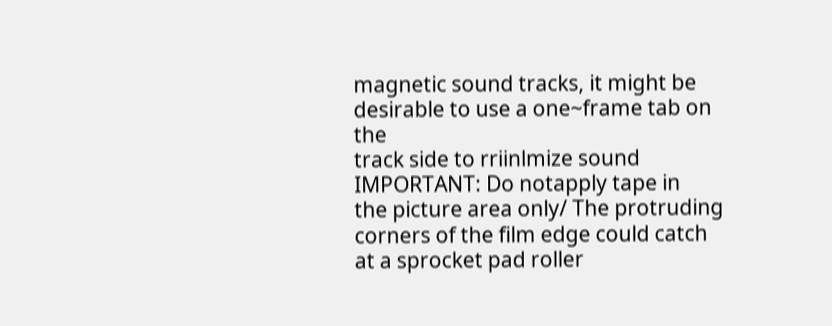magnetic sound tracks, it might be
desirable to use a one~frame tab on the
track side to rriinlmize sound
IMPORTANT: Do notapply tape in
the picture area only/ The protruding
corners of the film edge could catch
at a sprocket pad roller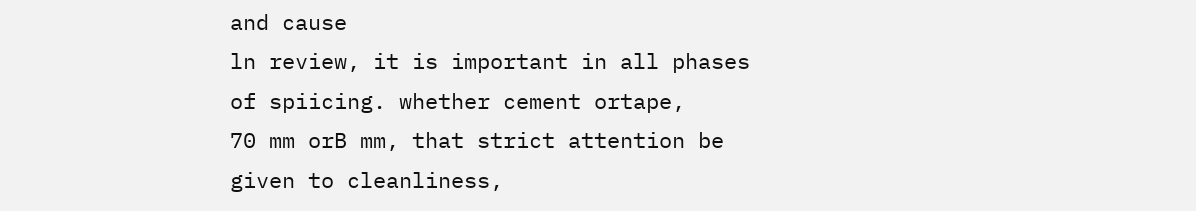and cause
ln review, it is important in all phases
of spiicing. whether cement ortape,
70 mm orB mm, that strict attention be
given to cleanliness,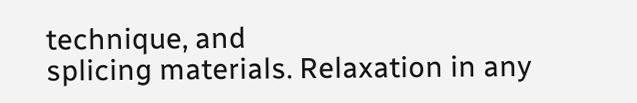technique, and
splicing materials. Relaxation in any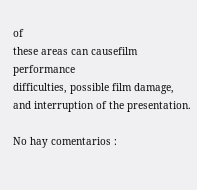of
these areas can causefilm performance
difficulties, possible film damage,
and interruption of the presentation.

No hay comentarios :